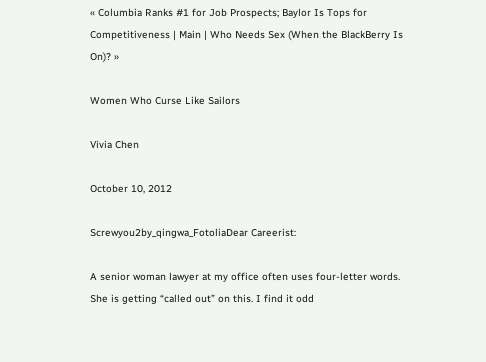« Columbia Ranks #1 for Job Prospects; Baylor Is Tops for Competitiveness | Main | Who Needs Sex (When the BlackBerry Is On)? »

Women Who Curse Like Sailors

Vivia Chen

October 10, 2012

Screwyou2by_qingwa_FotoliaDear Careerist:

A senior woman lawyer at my office often uses four-letter words. She is getting “called out” on this. I find it odd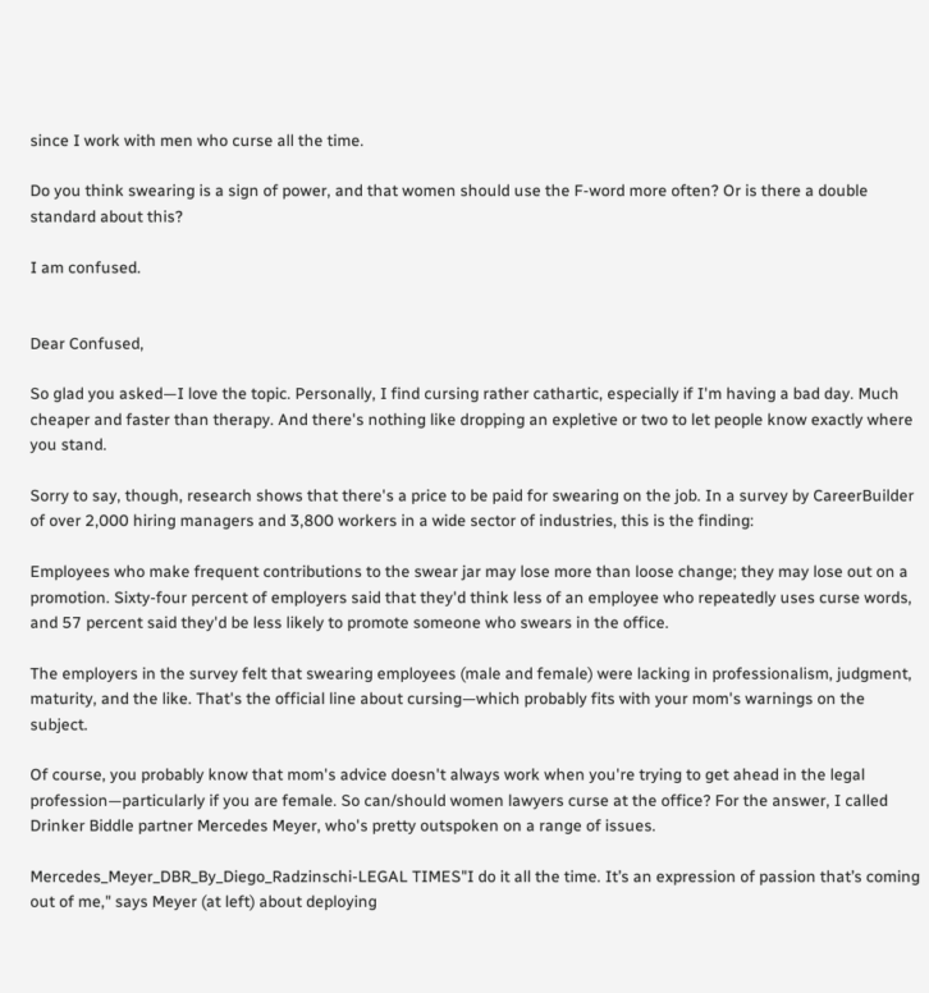since I work with men who curse all the time.

Do you think swearing is a sign of power, and that women should use the F-word more often? Or is there a double standard about this?

I am confused.


Dear Confused,

So glad you asked—I love the topic. Personally, I find cursing rather cathartic, especially if I'm having a bad day. Much cheaper and faster than therapy. And there's nothing like dropping an expletive or two to let people know exactly where you stand.

Sorry to say, though, research shows that there's a price to be paid for swearing on the job. In a survey by CareerBuilder of over 2,000 hiring managers and 3,800 workers in a wide sector of industries, this is the finding:

Employees who make frequent contributions to the swear jar may lose more than loose change; they may lose out on a promotion. Sixty-four percent of employers said that they'd think less of an employee who repeatedly uses curse words, and 57 percent said they'd be less likely to promote someone who swears in the office.

The employers in the survey felt that swearing employees (male and female) were lacking in professionalism, judgment, maturity, and the like. That's the official line about cursing—which probably fits with your mom's warnings on the subject.

Of course, you probably know that mom's advice doesn't always work when you're trying to get ahead in the legal profession—particularly if you are female. So can/should women lawyers curse at the office? For the answer, I called Drinker Biddle partner Mercedes Meyer, who's pretty outspoken on a range of issues.

Mercedes_Meyer_DBR_By_Diego_Radzinschi-LEGAL TIMES"I do it all the time. It’s an expression of passion that’s coming out of me," says Meyer (at left) about deploying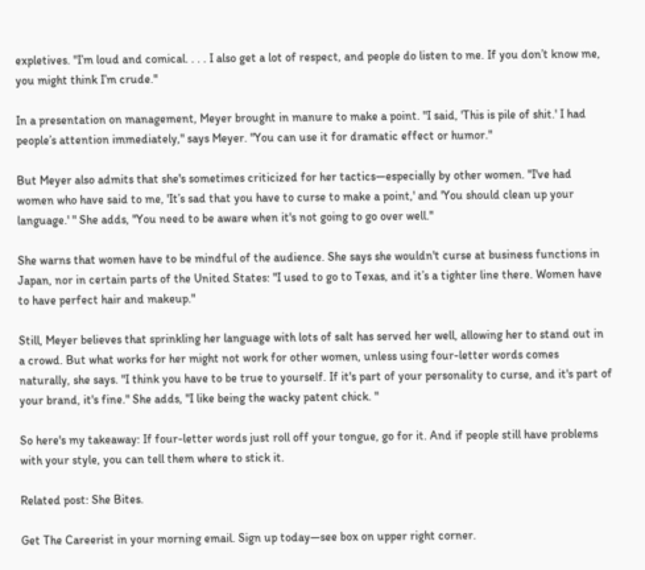expletives. "I’m loud and comical. . . . I also get a lot of respect, and people do listen to me. If you don’t know me, you might think I’m crude."

In a presentation on management, Meyer brought in manure to make a point. "I said, 'This is pile of shit.' I had people’s attention immediately," says Meyer. "You can use it for dramatic effect or humor."

But Meyer also admits that she's sometimes criticized for her tactics—especially by other women. "I've had women who have said to me, 'It’s sad that you have to curse to make a point,' and 'You should clean up your language.' " She adds, "You need to be aware when it's not going to go over well."

She warns that women have to be mindful of the audience. She says she wouldn't curse at business functions in Japan, nor in certain parts of the United States: "I used to go to Texas, and it’s a tighter line there. Women have to have perfect hair and makeup."

Still, Meyer believes that sprinkling her language with lots of salt has served her well, allowing her to stand out in a crowd. But what works for her might not work for other women, unless using four-letter words comes naturally, she says. "I think you have to be true to yourself. If it's part of your personality to curse, and it's part of your brand, it's fine." She adds, "I like being the wacky patent chick. "

So here's my takeaway: If four-letter words just roll off your tongue, go for it. And if people still have problems with your style, you can tell them where to stick it.

Related post: She Bites.

Get The Careerist in your morning email. Sign up today—see box on upper right corner.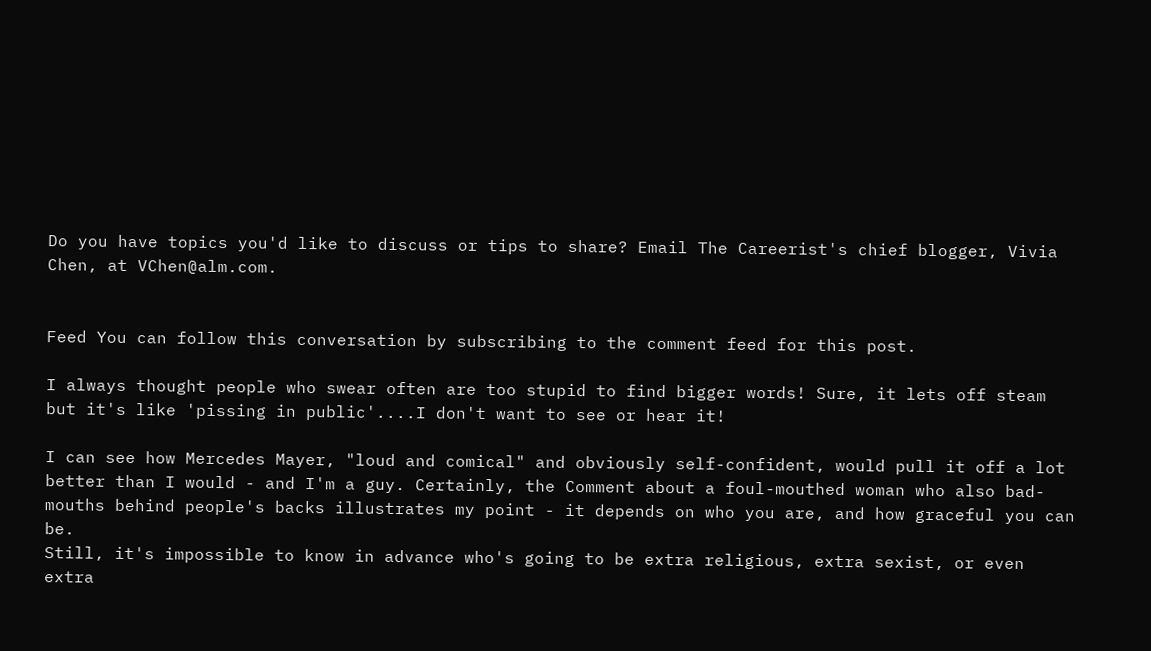Do you have topics you'd like to discuss or tips to share? Email The Careerist's chief blogger, Vivia Chen, at VChen@alm.com.


Feed You can follow this conversation by subscribing to the comment feed for this post.

I always thought people who swear often are too stupid to find bigger words! Sure, it lets off steam but it's like 'pissing in public'....I don't want to see or hear it!

I can see how Mercedes Mayer, "loud and comical" and obviously self-confident, would pull it off a lot better than I would - and I'm a guy. Certainly, the Comment about a foul-mouthed woman who also bad-mouths behind people's backs illustrates my point - it depends on who you are, and how graceful you can be.
Still, it's impossible to know in advance who's going to be extra religious, extra sexist, or even extra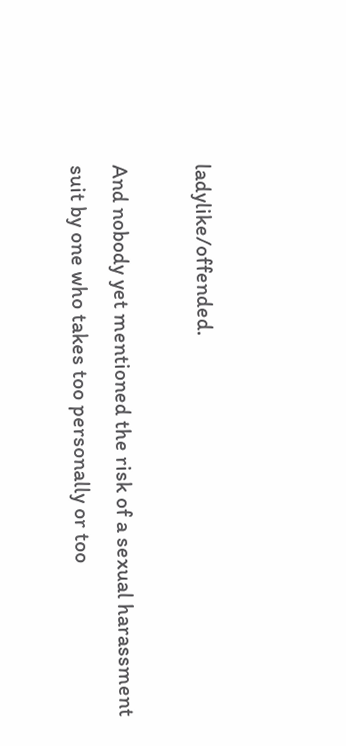ladylike/offended.

And nobody yet mentioned the risk of a sexual harassment suit by one who takes too personally or too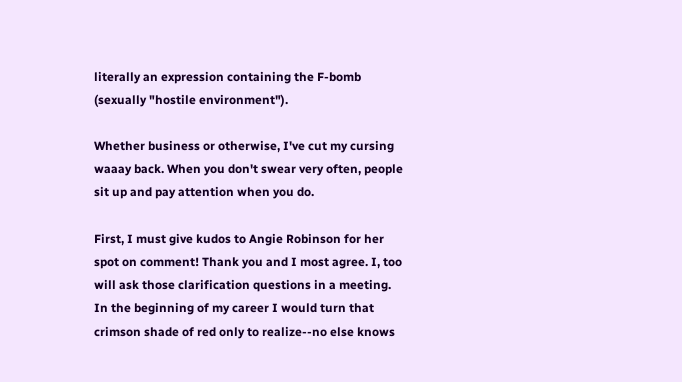literally an expression containing the F-bomb (sexually "hostile environment").

Whether business or otherwise, I've cut my cursing waaay back. When you don't swear very often, people sit up and pay attention when you do.

First, I must give kudos to Angie Robinson for her spot on comment! Thank you and I most agree. I, too will ask those clarification questions in a meeting. In the beginning of my career I would turn that crimson shade of red only to realize--no else knows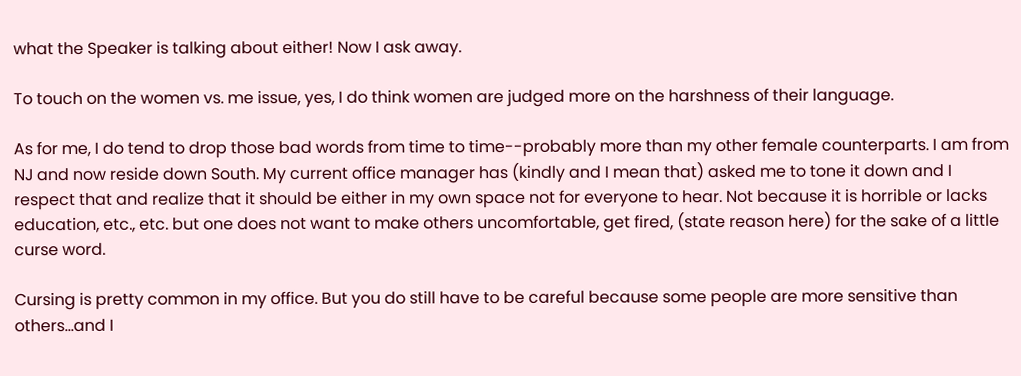what the Speaker is talking about either! Now I ask away.

To touch on the women vs. me issue, yes, I do think women are judged more on the harshness of their language.

As for me, I do tend to drop those bad words from time to time--probably more than my other female counterparts. I am from NJ and now reside down South. My current office manager has (kindly and I mean that) asked me to tone it down and I respect that and realize that it should be either in my own space not for everyone to hear. Not because it is horrible or lacks education, etc., etc. but one does not want to make others uncomfortable, get fired, (state reason here) for the sake of a little curse word.

Cursing is pretty common in my office. But you do still have to be careful because some people are more sensitive than others...and I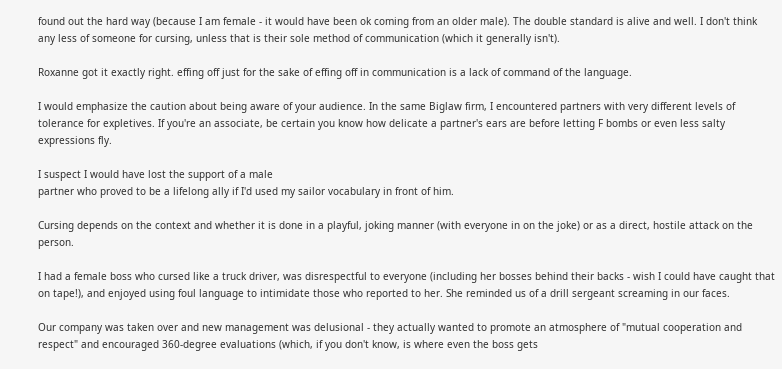found out the hard way (because I am female - it would have been ok coming from an older male). The double standard is alive and well. I don't think any less of someone for cursing, unless that is their sole method of communication (which it generally isn't).

Roxanne got it exactly right. effing off just for the sake of effing off in communication is a lack of command of the language.

I would emphasize the caution about being aware of your audience. In the same Biglaw firm, I encountered partners with very different levels of tolerance for expletives. If you're an associate, be certain you know how delicate a partner's ears are before letting F bombs or even less salty expressions fly.

I suspect I would have lost the support of a male
partner who proved to be a lifelong ally if I'd used my sailor vocabulary in front of him.

Cursing depends on the context and whether it is done in a playful, joking manner (with everyone in on the joke) or as a direct, hostile attack on the person.

I had a female boss who cursed like a truck driver, was disrespectful to everyone (including her bosses behind their backs - wish I could have caught that on tape!), and enjoyed using foul language to intimidate those who reported to her. She reminded us of a drill sergeant screaming in our faces.

Our company was taken over and new management was delusional - they actually wanted to promote an atmosphere of "mutual cooperation and respect" and encouraged 360-degree evaluations (which, if you don't know, is where even the boss gets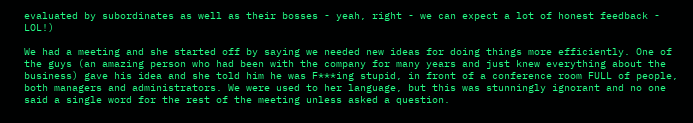evaluated by subordinates as well as their bosses - yeah, right - we can expect a lot of honest feedback - LOL!)

We had a meeting and she started off by saying we needed new ideas for doing things more efficiently. One of the guys (an amazing person who had been with the company for many years and just knew everything about the business) gave his idea and she told him he was F***ing stupid, in front of a conference room FULL of people, both managers and administrators. We were used to her language, but this was stunningly ignorant and no one said a single word for the rest of the meeting unless asked a question.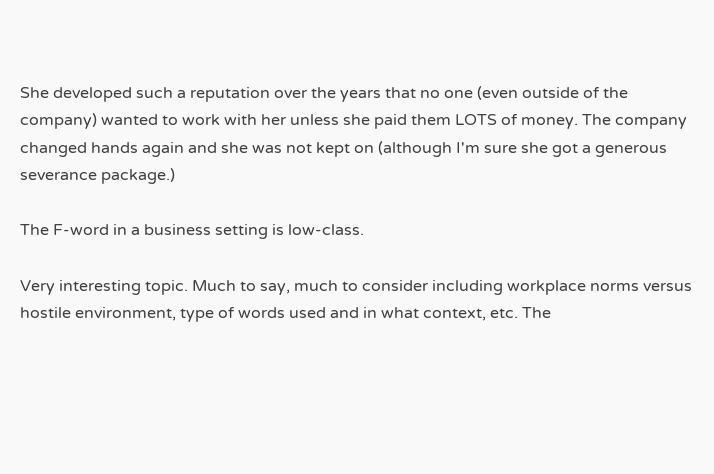She developed such a reputation over the years that no one (even outside of the company) wanted to work with her unless she paid them LOTS of money. The company changed hands again and she was not kept on (although I'm sure she got a generous severance package.)

The F-word in a business setting is low-class.

Very interesting topic. Much to say, much to consider including workplace norms versus hostile environment, type of words used and in what context, etc. The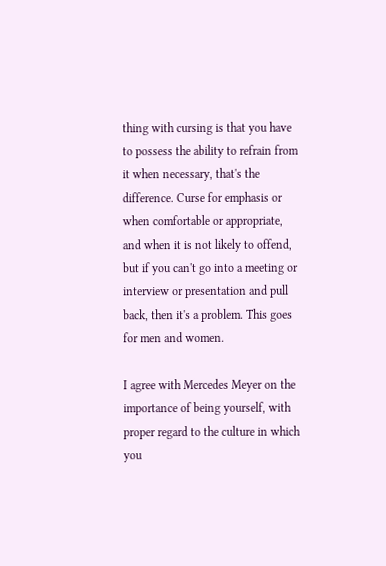thing with cursing is that you have to possess the ability to refrain from it when necessary, that's the difference. Curse for emphasis or when comfortable or appropriate, and when it is not likely to offend, but if you can't go into a meeting or interview or presentation and pull back, then it's a problem. This goes for men and women.

I agree with Mercedes Meyer on the importance of being yourself, with proper regard to the culture in which you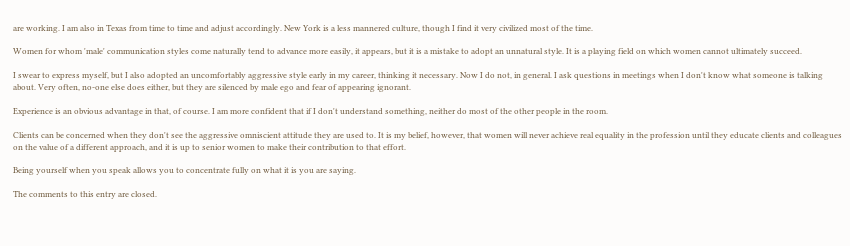are working. I am also in Texas from time to time and adjust accordingly. New York is a less mannered culture, though I find it very civilized most of the time.

Women for whom 'male' communication styles come naturally tend to advance more easily, it appears, but it is a mistake to adopt an unnatural style. It is a playing field on which women cannot ultimately succeed.

I swear to express myself, but I also adopted an uncomfortably aggressive style early in my career, thinking it necessary. Now I do not, in general. I ask questions in meetings when I don't know what someone is talking about. Very often, no-one else does either, but they are silenced by male ego and fear of appearing ignorant.

Experience is an obvious advantage in that, of course. I am more confident that if I don't understand something, neither do most of the other people in the room.

Clients can be concerned when they don't see the aggressive omniscient attitude they are used to. It is my belief, however, that women will never achieve real equality in the profession until they educate clients and colleagues on the value of a different approach, and it is up to senior women to make their contribution to that effort.

Being yourself when you speak allows you to concentrate fully on what it is you are saying.

The comments to this entry are closed.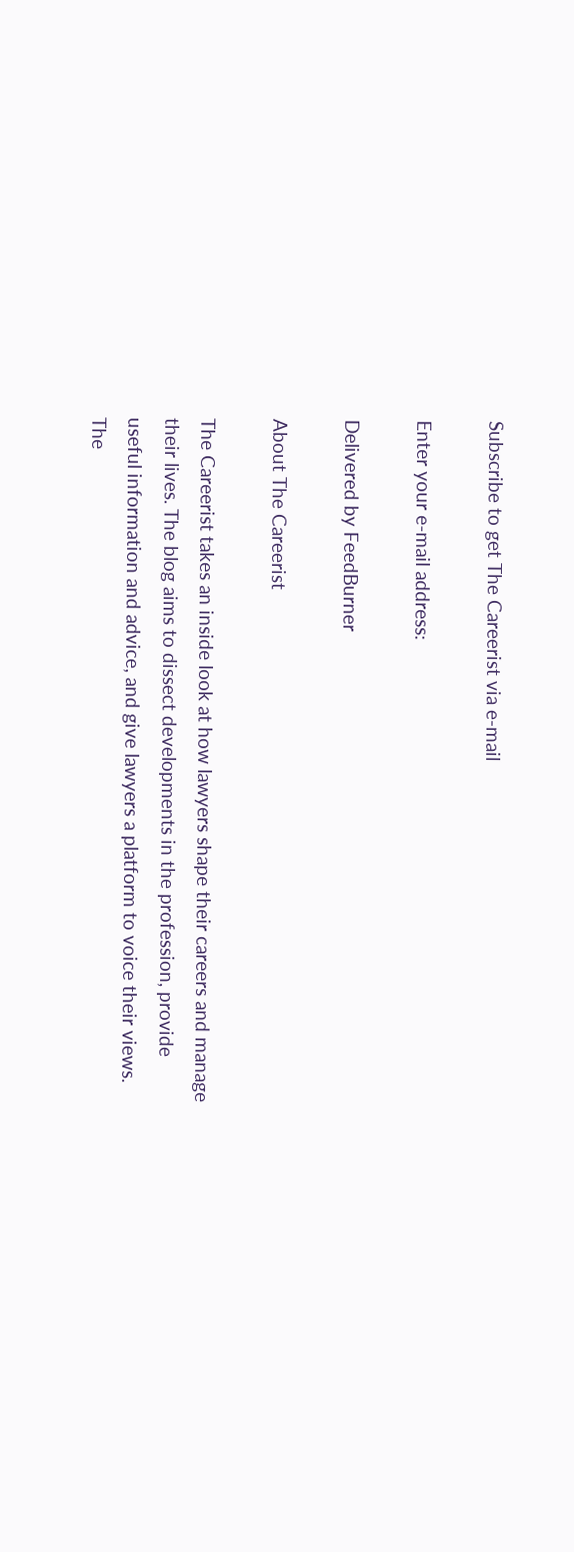Subscribe to get The Careerist via e-mail

Enter your e-mail address:

Delivered by FeedBurner

About The Careerist

The Careerist takes an inside look at how lawyers shape their careers and manage their lives. The blog aims to dissect developments in the profession, provide useful information and advice, and give lawyers a platform to voice their views. The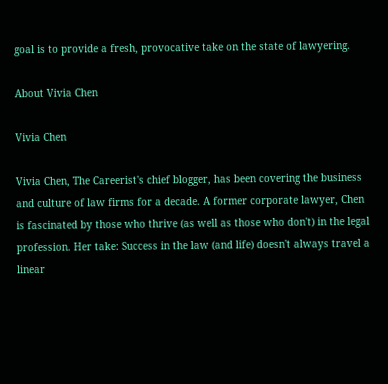goal is to provide a fresh, provocative take on the state of lawyering.

About Vivia Chen

Vivia Chen

Vivia Chen, The Careerist's chief blogger, has been covering the business and culture of law firms for a decade. A former corporate lawyer, Chen is fascinated by those who thrive (as well as those who don't) in the legal profession. Her take: Success in the law (and life) doesn't always travel a linear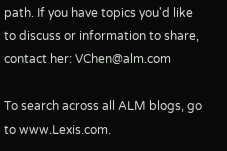path. If you have topics you'd like to discuss or information to share, contact her: VChen@alm.com

To search across all ALM blogs, go to www.Lexis.com.